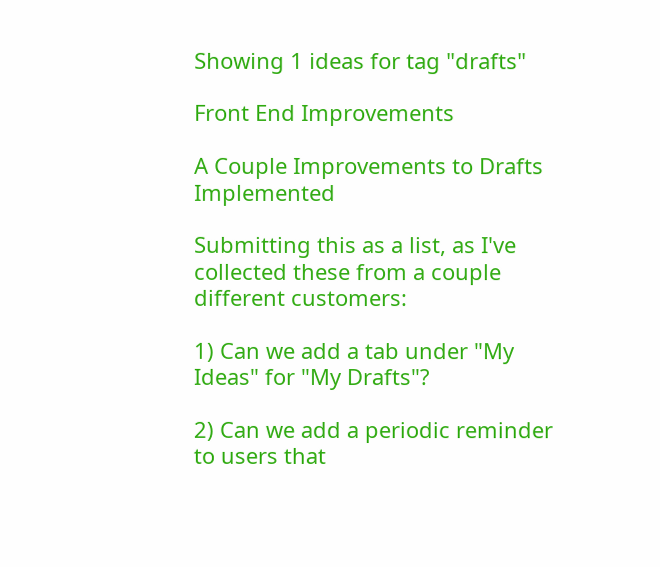Showing 1 ideas for tag "drafts"

Front End Improvements

A Couple Improvements to Drafts Implemented

Submitting this as a list, as I've collected these from a couple different customers:

1) Can we add a tab under "My Ideas" for "My Drafts"?

2) Can we add a periodic reminder to users that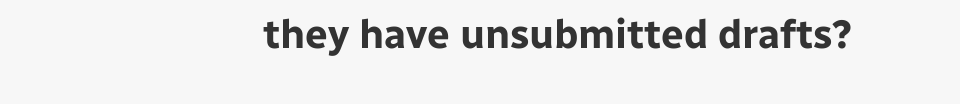they have unsubmitted drafts?